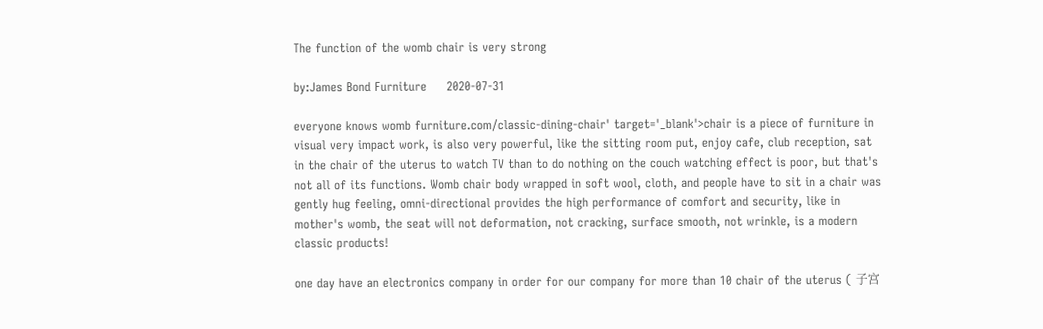The function of the womb chair is very strong

by:James Bond Furniture     2020-07-31

everyone knows womb furniture.com/classic-dining-chair' target='_blank'>chair is a piece of furniture in visual very impact work, is also very powerful, like the sitting room put, enjoy cafe, club reception, sat in the chair of the uterus to watch TV than to do nothing on the couch watching effect is poor, but that's not all of its functions. Womb chair body wrapped in soft wool, cloth, and people have to sit in a chair was gently hug feeling, omni-directional provides the high performance of comfort and security, like in mother's womb, the seat will not deformation, not cracking, surface smooth, not wrinkle, is a modern classic products!

one day have an electronics company in order for our company for more than 10 chair of the uterus ( 子宫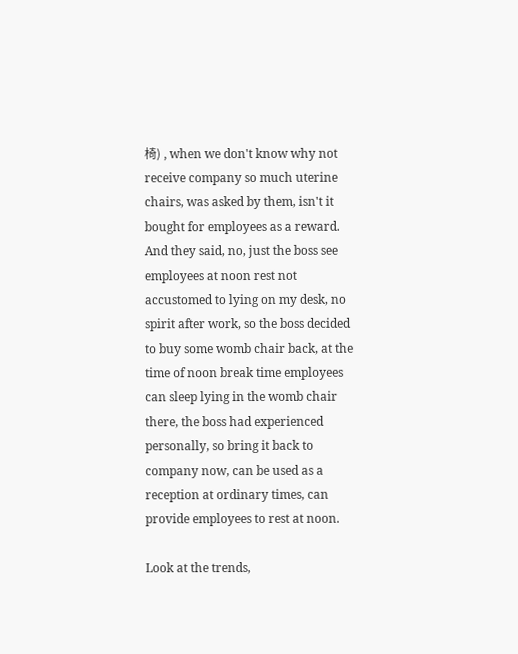椅) , when we don't know why not receive company so much uterine chairs, was asked by them, isn't it bought for employees as a reward. And they said, no, just the boss see employees at noon rest not accustomed to lying on my desk, no spirit after work, so the boss decided to buy some womb chair back, at the time of noon break time employees can sleep lying in the womb chair there, the boss had experienced personally, so bring it back to company now, can be used as a reception at ordinary times, can provide employees to rest at noon.

Look at the trends,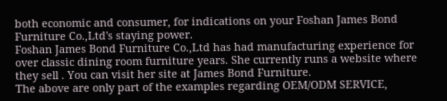both economic and consumer, for indications on your Foshan James Bond Furniture Co.,Ltd's staying power.
Foshan James Bond Furniture Co.,Ltd has had manufacturing experience for over classic dining room furniture years. She currently runs a website where they sell . You can visit her site at James Bond Furniture.
The above are only part of the examples regarding OEM/ODM SERVICE,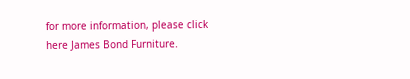for more information, please click here James Bond Furniture.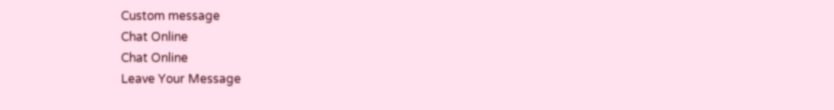Custom message
Chat Online
Chat Online
Leave Your Message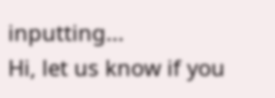inputting...
Hi, let us know if you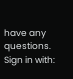have any questions.
Sign in with: